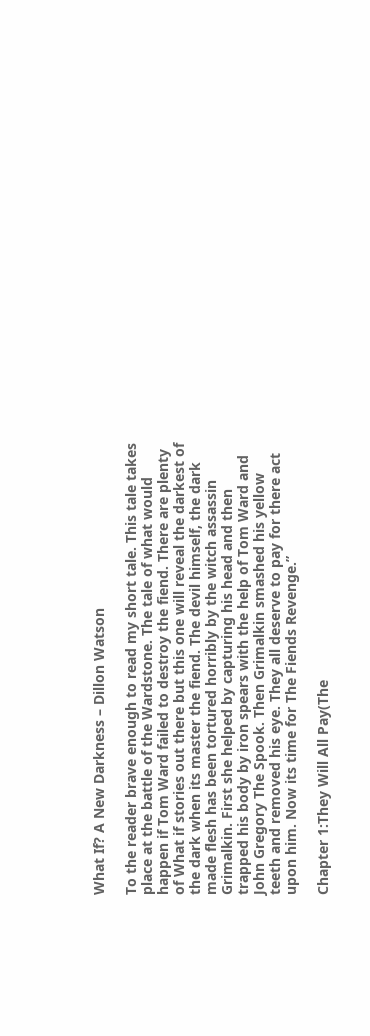What If? A New Darkness – Dillon Watson

To the reader brave enough to read my short tale. This tale takes place at the battle of the Wardstone. The tale of what would happen if Tom Ward failed to destroy the fiend. There are plenty of What if stories out there but this one will reveal the darkest of the dark when its master the fiend. The devil himself, the dark made flesh has been tortured horribly by the witch assassin Grimalkin. First she helped by capturing his head and then trapped his body by iron spears with the help of Tom Ward and John Gregory The Spook. Then Grimalkin smashed his yellow teeth and removed his eye. They all deserve to pay for there act upon him. Now its time for The Fiends Revenge.”

Chapter 1:They Will All Pay(The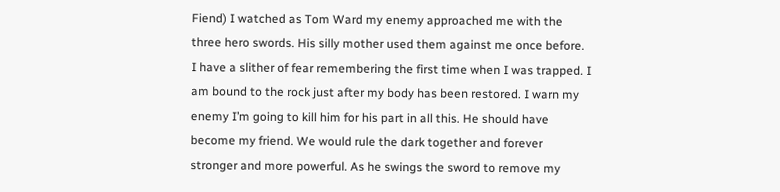Fiend) I watched as Tom Ward my enemy approached me with the three hero swords. His silly mother used them against me once before. I have a slither of fear remembering the first time when I was trapped. I am bound to the rock just after my body has been restored. I warn my enemy I’m going to kill him for his part in all this. He should have become my friend. We would rule the dark together and forever stronger and more powerful. As he swings the sword to remove my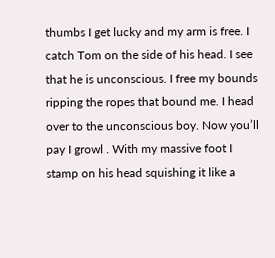thumbs I get lucky and my arm is free. I catch Tom on the side of his head. I see that he is unconscious. I free my bounds ripping the ropes that bound me. I head over to the unconscious boy. Now you’ll pay I growl . With my massive foot I stamp on his head squishing it like a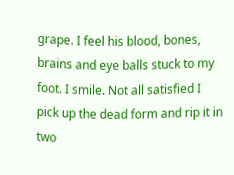grape. I feel his blood, bones, brains and eye balls stuck to my foot. I smile. Not all satisfied I pick up the dead form and rip it in two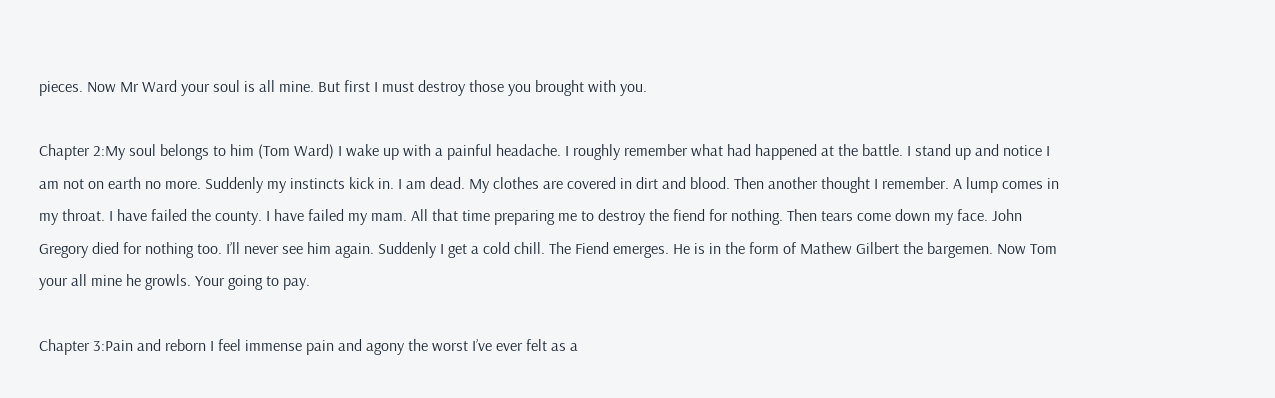pieces. Now Mr Ward your soul is all mine. But first I must destroy those you brought with you.

Chapter 2:My soul belongs to him (Tom Ward) I wake up with a painful headache. I roughly remember what had happened at the battle. I stand up and notice I am not on earth no more. Suddenly my instincts kick in. I am dead. My clothes are covered in dirt and blood. Then another thought I remember. A lump comes in my throat. I have failed the county. I have failed my mam. All that time preparing me to destroy the fiend for nothing. Then tears come down my face. John Gregory died for nothing too. I’ll never see him again. Suddenly I get a cold chill. The Fiend emerges. He is in the form of Mathew Gilbert the bargemen. Now Tom your all mine he growls. Your going to pay.

Chapter 3:Pain and reborn I feel immense pain and agony the worst I’ve ever felt as a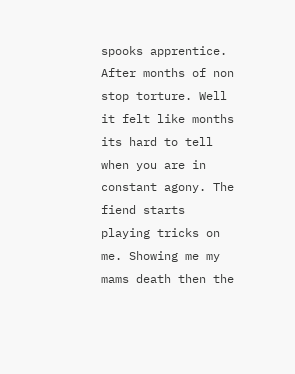spooks apprentice. After months of non stop torture. Well it felt like months its hard to tell when you are in constant agony. The fiend starts playing tricks on me. Showing me my mams death then the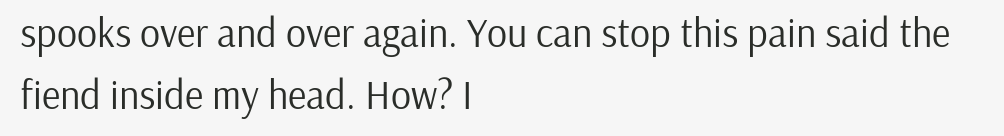spooks over and over again. You can stop this pain said the fiend inside my head. How? I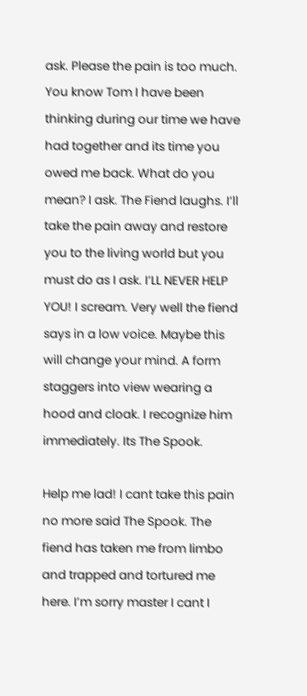ask. Please the pain is too much. You know Tom I have been thinking during our time we have had together and its time you owed me back. What do you mean? I ask. The Fiend laughs. I’ll take the pain away and restore you to the living world but you must do as I ask. I’LL NEVER HELP YOU! I scream. Very well the fiend says in a low voice. Maybe this will change your mind. A form staggers into view wearing a hood and cloak. I recognize him immediately. Its The Spook.

Help me lad! I cant take this pain no more said The Spook. The fiend has taken me from limbo and trapped and tortured me here. I’m sorry master I cant I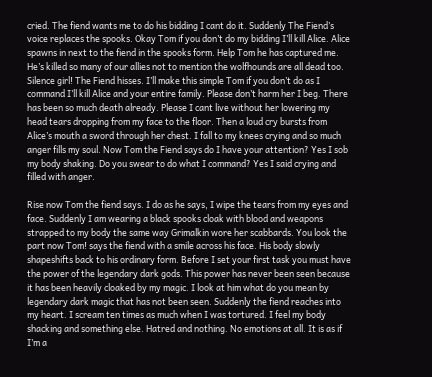cried. The fiend wants me to do his bidding I cant do it. Suddenly The Fiend’s voice replaces the spooks. Okay Tom if you don’t do my bidding I’ll kill Alice. Alice spawns in next to the fiend in the spooks form. Help Tom he has captured me. He’s killed so many of our allies not to mention the wolfhounds are all dead too. Silence girl! The Fiend hisses. I’ll make this simple Tom if you don’t do as I command I’ll kill Alice and your entire family. Please don’t harm her I beg. There has been so much death already. Please I cant live without her lowering my head tears dropping from my face to the floor. Then a loud cry bursts from Alice’s mouth a sword through her chest. I fall to my knees crying and so much anger fills my soul. Now Tom the Fiend says do I have your attention? Yes I sob my body shaking. Do you swear to do what I command? Yes I said crying and filled with anger.

Rise now Tom the fiend says. I do as he says, I wipe the tears from my eyes and face. Suddenly I am wearing a black spooks cloak with blood and weapons strapped to my body the same way Grimalkin wore her scabbards. You look the part now Tom! says the fiend with a smile across his face. His body slowly shapeshifts back to his ordinary form. Before I set your first task you must have the power of the legendary dark gods. This power has never been seen because it has been heavily cloaked by my magic. I look at him what do you mean by legendary dark magic that has not been seen. Suddenly the fiend reaches into my heart. I scream ten times as much when I was tortured. I feel my body shacking and something else. Hatred and nothing. No emotions at all. It is as if I’m a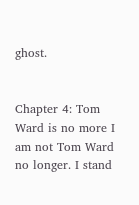ghost.


Chapter 4: Tom Ward is no more I am not Tom Ward no longer. I stand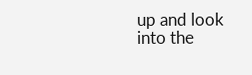up and look into the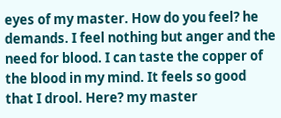eyes of my master. How do you feel? he demands. I feel nothing but anger and the need for blood. I can taste the copper of the blood in my mind. It feels so good that I drool. Here? my master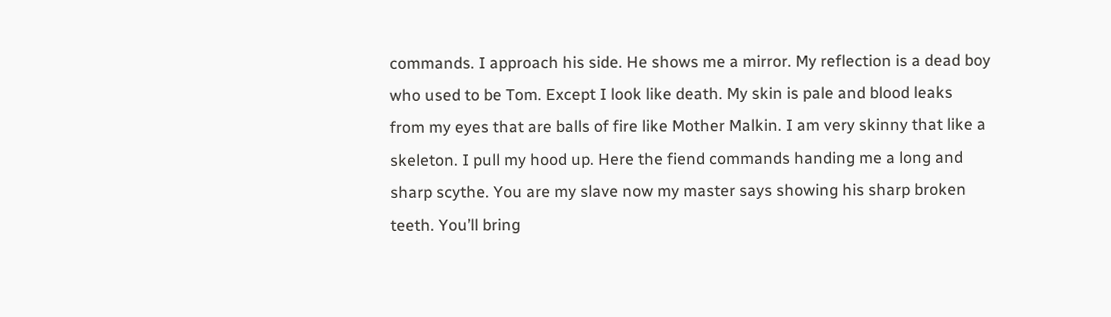commands. I approach his side. He shows me a mirror. My reflection is a dead boy who used to be Tom. Except I look like death. My skin is pale and blood leaks from my eyes that are balls of fire like Mother Malkin. I am very skinny that like a skeleton. I pull my hood up. Here the fiend commands handing me a long and sharp scythe. You are my slave now my master says showing his sharp broken teeth. You’ll bring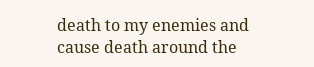death to my enemies and cause death around the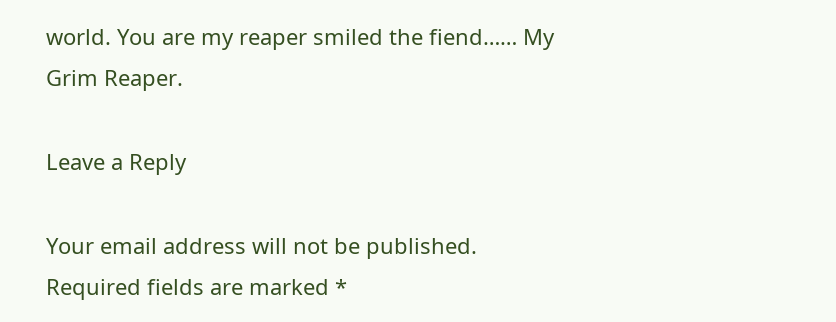world. You are my reaper smiled the fiend…… My Grim Reaper.

Leave a Reply

Your email address will not be published. Required fields are marked *